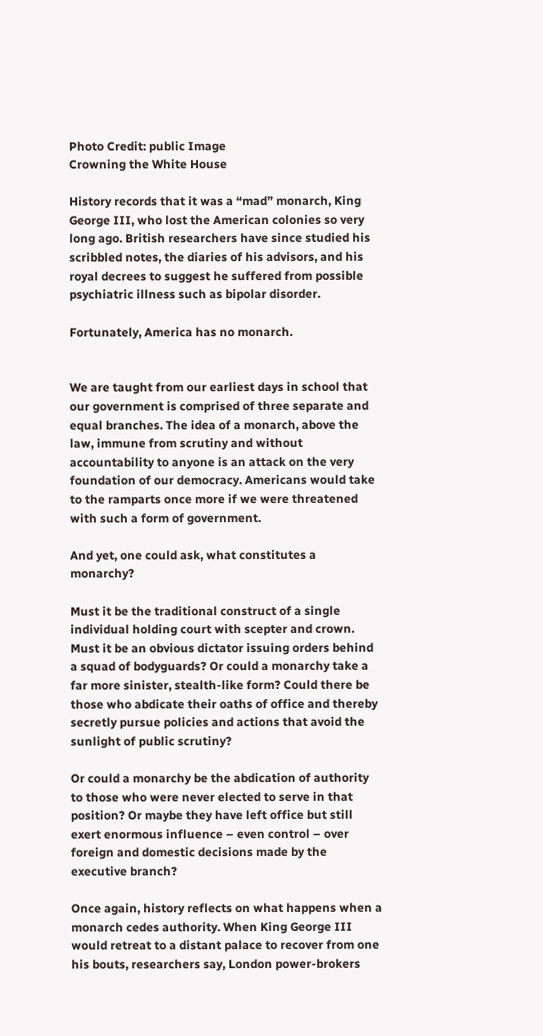Photo Credit: public Image
Crowning the White House

History records that it was a “mad” monarch, King George III, who lost the American colonies so very long ago. British researchers have since studied his scribbled notes, the diaries of his advisors, and his royal decrees to suggest he suffered from possible psychiatric illness such as bipolar disorder.

Fortunately, America has no monarch.


We are taught from our earliest days in school that our government is comprised of three separate and equal branches. The idea of a monarch, above the law, immune from scrutiny and without accountability to anyone is an attack on the very foundation of our democracy. Americans would take to the ramparts once more if we were threatened with such a form of government.

And yet, one could ask, what constitutes a monarchy?

Must it be the traditional construct of a single individual holding court with scepter and crown. Must it be an obvious dictator issuing orders behind a squad of bodyguards? Or could a monarchy take a far more sinister, stealth-like form? Could there be those who abdicate their oaths of office and thereby secretly pursue policies and actions that avoid the sunlight of public scrutiny?

Or could a monarchy be the abdication of authority to those who were never elected to serve in that position? Or maybe they have left office but still exert enormous influence – even control – over foreign and domestic decisions made by the executive branch?

Once again, history reflects on what happens when a monarch cedes authority. When King George III would retreat to a distant palace to recover from one his bouts, researchers say, London power-brokers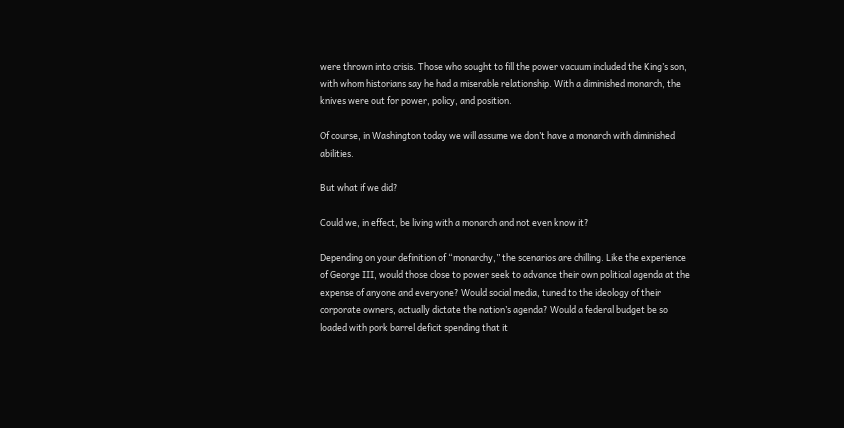were thrown into crisis. Those who sought to fill the power vacuum included the King’s son, with whom historians say he had a miserable relationship. With a diminished monarch, the knives were out for power, policy, and position.

Of course, in Washington today we will assume we don’t have a monarch with diminished abilities.

But what if we did?

Could we, in effect, be living with a monarch and not even know it?

Depending on your definition of “monarchy,” the scenarios are chilling. Like the experience of George III, would those close to power seek to advance their own political agenda at the expense of anyone and everyone? Would social media, tuned to the ideology of their corporate owners, actually dictate the nation’s agenda? Would a federal budget be so loaded with pork barrel deficit spending that it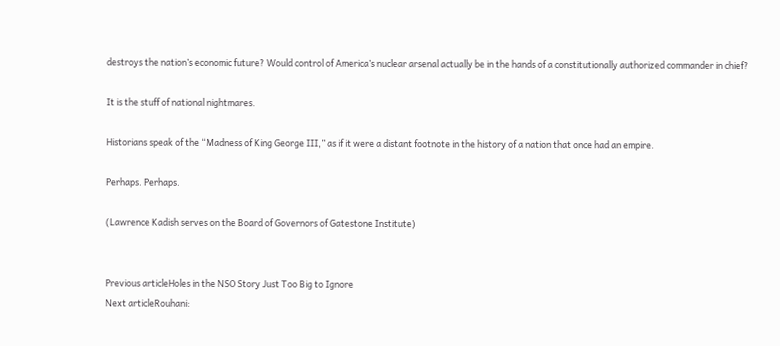destroys the nation’s economic future? Would control of America’s nuclear arsenal actually be in the hands of a constitutionally authorized commander in chief?

It is the stuff of national nightmares.

Historians speak of the “Madness of King George III,” as if it were a distant footnote in the history of a nation that once had an empire.

Perhaps. Perhaps.

(Lawrence Kadish serves on the Board of Governors of Gatestone Institute)


Previous articleHoles in the NSO Story Just Too Big to Ignore
Next articleRouhani: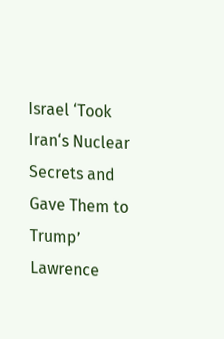Israel ‘Took Iran‘s Nuclear Secrets and Gave Them to Trump’
Lawrence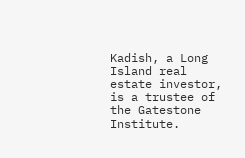Kadish, a Long Island real estate investor, is a trustee of the Gatestone Institute.